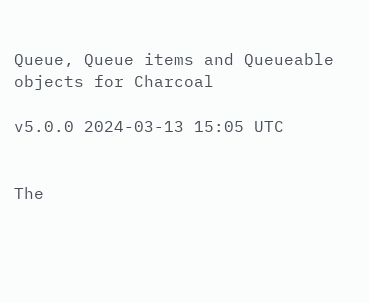Queue, Queue items and Queueable objects for Charcoal

v5.0.0 2024-03-13 15:05 UTC


The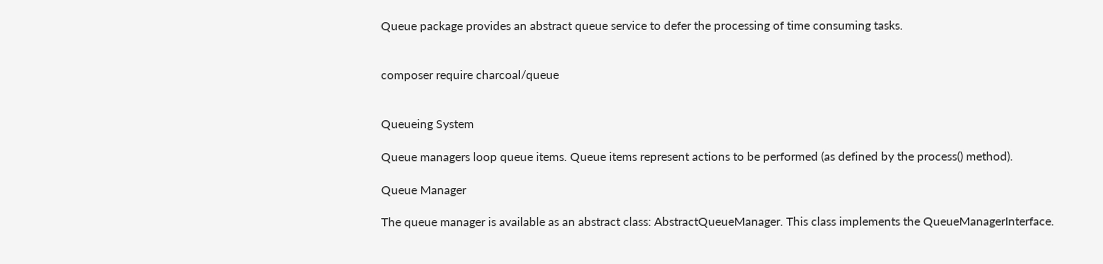Queue package provides an abstract queue service to defer the processing of time consuming tasks.


composer require charcoal/queue


Queueing System

Queue managers loop queue items. Queue items represent actions to be performed (as defined by the process() method).

Queue Manager

The queue manager is available as an abstract class: AbstractQueueManager. This class implements the QueueManagerInterface.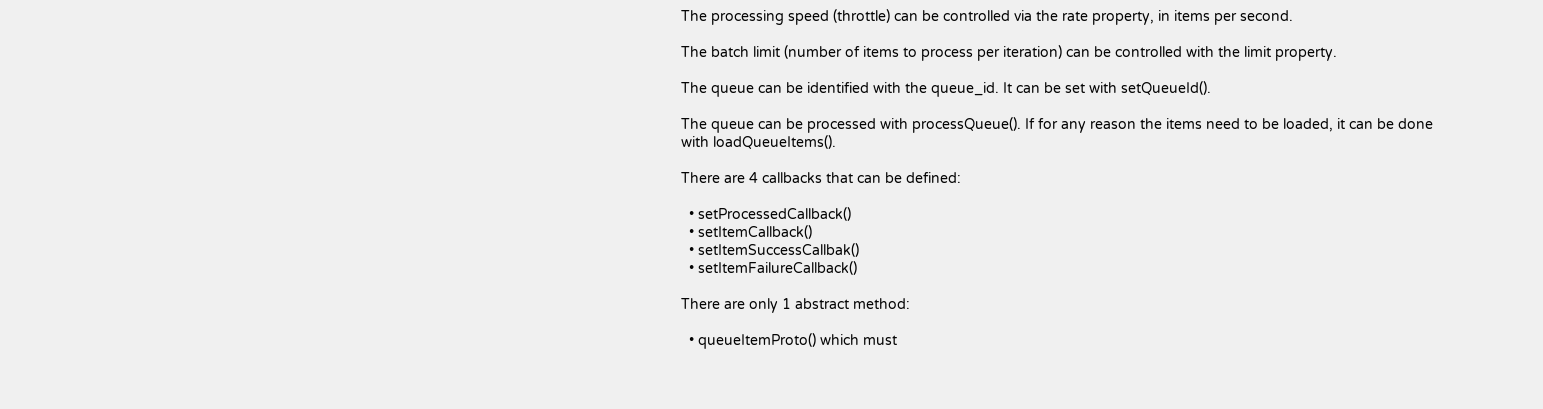The processing speed (throttle) can be controlled via the rate property, in items per second.

The batch limit (number of items to process per iteration) can be controlled with the limit property.

The queue can be identified with the queue_id. It can be set with setQueueId().

The queue can be processed with processQueue(). If for any reason the items need to be loaded, it can be done with loadQueueItems().

There are 4 callbacks that can be defined:

  • setProcessedCallback()
  • setItemCallback()
  • setItemSuccessCallbak()
  • setItemFailureCallback()

There are only 1 abstract method:

  • queueItemProto() which must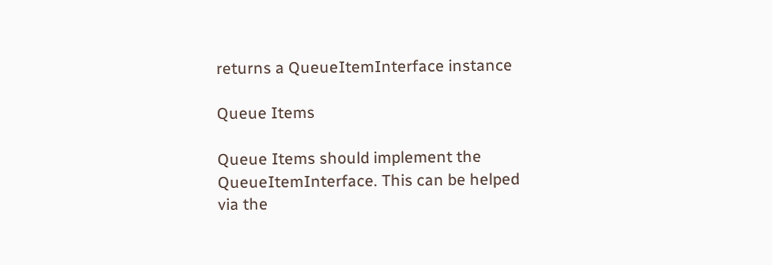returns a QueueItemInterface instance

Queue Items

Queue Items should implement the QueueItemInterface. This can be helped via the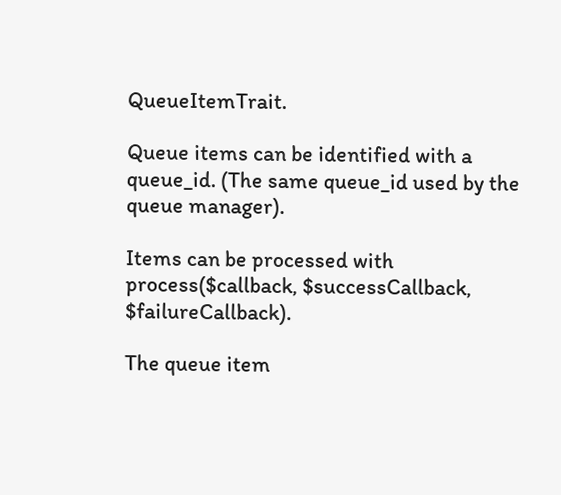QueueItemTrait.

Queue items can be identified with a queue_id. (The same queue_id used by the queue manager).

Items can be processed with process($callback, $successCallback, $failureCallback).

The queue item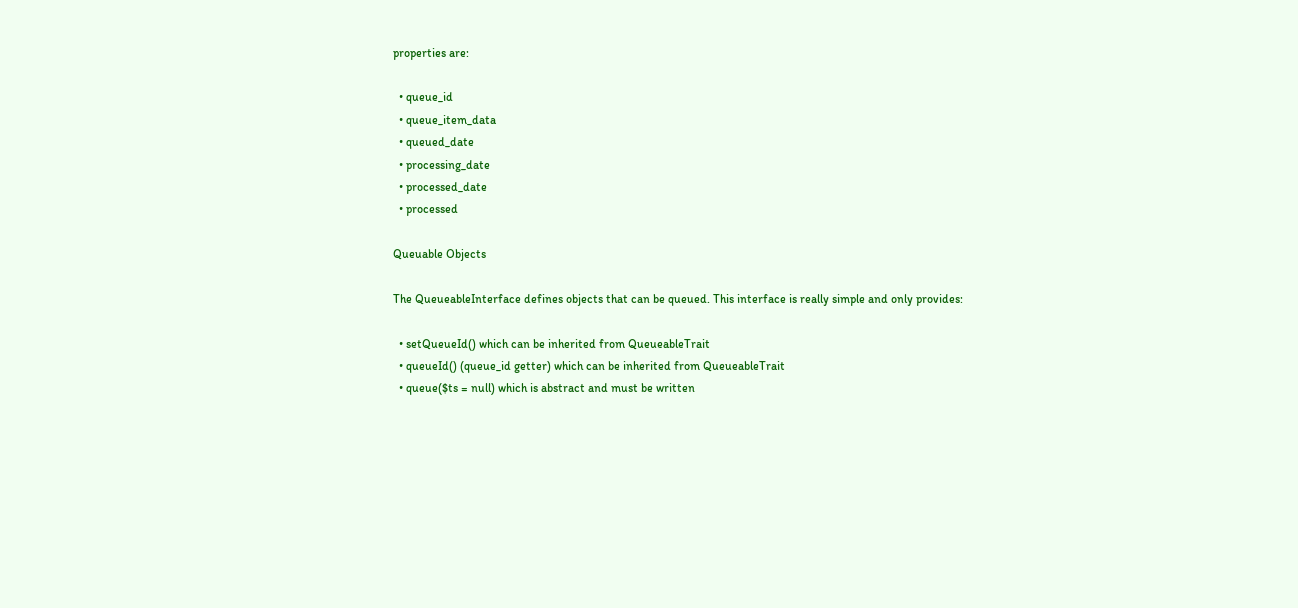properties are:

  • queue_id
  • queue_item_data
  • queued_date
  • processing_date
  • processed_date
  • processed

Queuable Objects

The QueueableInterface defines objects that can be queued. This interface is really simple and only provides:

  • setQueueId() which can be inherited from QueueableTrait
  • queueId() (queue_id getter) which can be inherited from QueueableTrait
  • queue($ts = null) which is abstract and must be written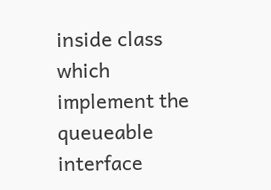inside class which implement the queueable interface